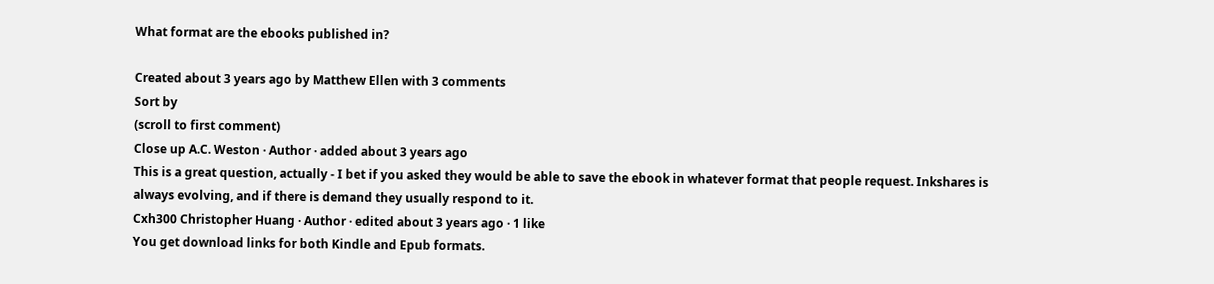What format are the ebooks published in?

Created about 3 years ago by Matthew Ellen with 3 comments
Sort by
(scroll to first comment)
Close up A.C. Weston · Author · added about 3 years ago
This is a great question, actually - I bet if you asked they would be able to save the ebook in whatever format that people request. Inkshares is always evolving, and if there is demand they usually respond to it.
Cxh300 Christopher Huang · Author · edited about 3 years ago · 1 like
You get download links for both Kindle and Epub formats.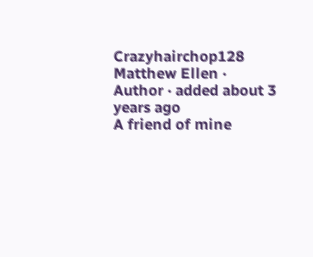Crazyhairchop128 Matthew Ellen · Author · added about 3 years ago
A friend of mine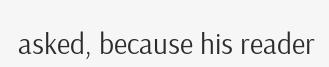asked, because his reader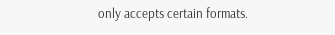only accepts certain formats.